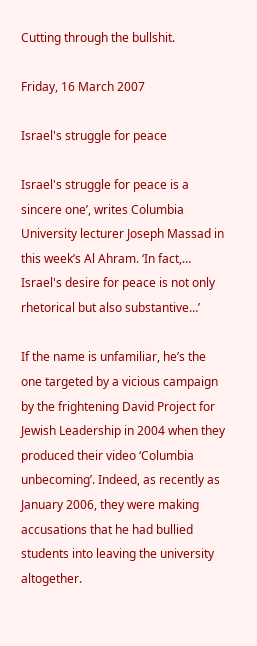Cutting through the bullshit.

Friday, 16 March 2007

Israel's struggle for peace

Israel's struggle for peace is a sincere one’, writes Columbia University lecturer Joseph Massad in this week’s Al Ahram. ‘In fact,… Israel's desire for peace is not only rhetorical but also substantive…’

If the name is unfamiliar, he’s the one targeted by a vicious campaign by the frightening David Project for Jewish Leadership in 2004 when they produced their video ‘Columbia unbecoming’. Indeed, as recently as January 2006, they were making accusations that he had bullied students into leaving the university altogether.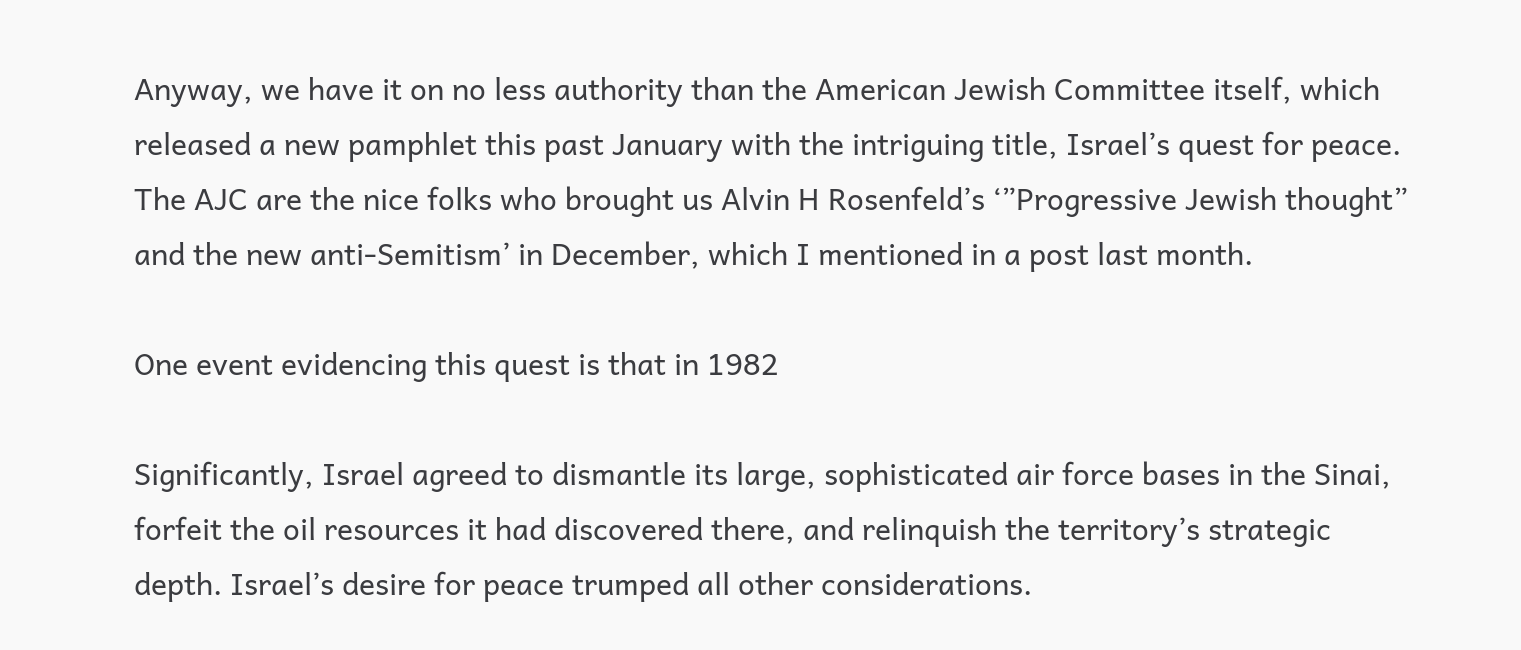Anyway, we have it on no less authority than the American Jewish Committee itself, which released a new pamphlet this past January with the intriguing title, Israel’s quest for peace. The AJC are the nice folks who brought us Alvin H Rosenfeld’s ‘”Progressive Jewish thought” and the new anti-Semitism’ in December, which I mentioned in a post last month.

One event evidencing this quest is that in 1982

Significantly, Israel agreed to dismantle its large, sophisticated air force bases in the Sinai, forfeit the oil resources it had discovered there, and relinquish the territory’s strategic depth. Israel’s desire for peace trumped all other considerations.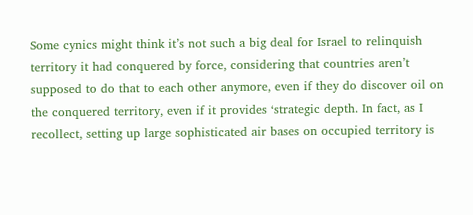Some cynics might think it’s not such a big deal for Israel to relinquish territory it had conquered by force, considering that countries aren’t supposed to do that to each other anymore, even if they do discover oil on the conquered territory, even if it provides ‘strategic depth. In fact, as I recollect, setting up large sophisticated air bases on occupied territory is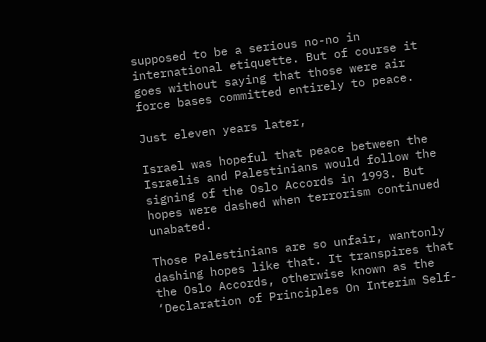supposed to be a serious no-no in international etiquette. But of course it goes without saying that those were air force bases committed entirely to peace.

Just eleven years later,

Israel was hopeful that peace between the Israelis and Palestinians would follow the signing of the Oslo Accords in 1993. But hopes were dashed when terrorism continued unabated.

Those Palestinians are so unfair, wantonly dashing hopes like that. It transpires that the Oslo Accords, otherwise known as the ‘Declaration of Principles On Interim Self-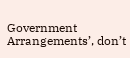Government Arrangements’, don’t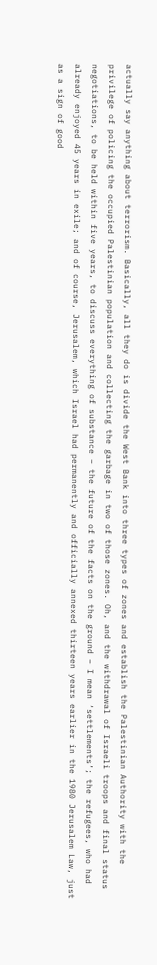actually say anything about terrorism. Basically, all they do is divide the West Bank into three types of zones and establish the Palestinian Authority with the privilege of policing the occupied Palestinian population and collecting the garbage in two of those zones. Oh, and the withdrawal of Israeli troops and final status negotiations, to be held within five years, to discuss everything of substance – the future of the facts on the ground – I mean ‘settlements’; the refugees, who had already enjoyed 45 years in exile; and of course, Jerusalem, which Israel had permanently and officially annexed thirteen years earlier in the 1980 Jerusalem Law, just as a sign of good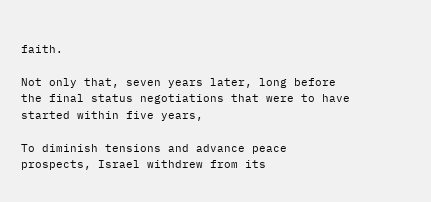faith.

Not only that, seven years later, long before the final status negotiations that were to have started within five years,

To diminish tensions and advance peace prospects, Israel withdrew from its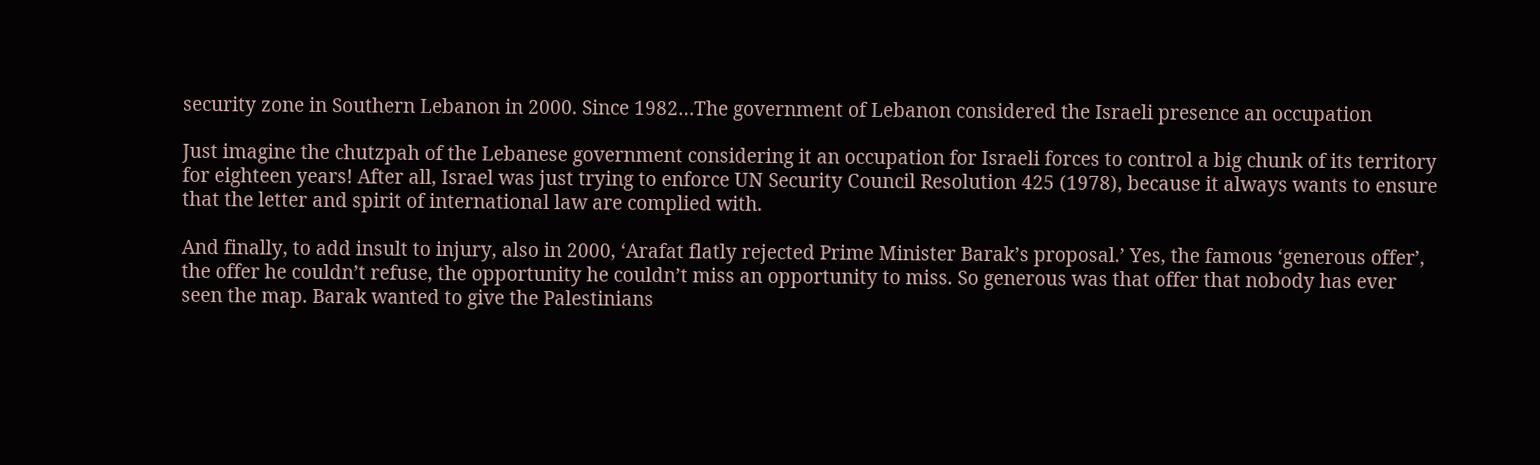security zone in Southern Lebanon in 2000. Since 1982…The government of Lebanon considered the Israeli presence an occupation

Just imagine the chutzpah of the Lebanese government considering it an occupation for Israeli forces to control a big chunk of its territory for eighteen years! After all, Israel was just trying to enforce UN Security Council Resolution 425 (1978), because it always wants to ensure that the letter and spirit of international law are complied with.

And finally, to add insult to injury, also in 2000, ‘Arafat flatly rejected Prime Minister Barak’s proposal.’ Yes, the famous ‘generous offer’, the offer he couldn’t refuse, the opportunity he couldn’t miss an opportunity to miss. So generous was that offer that nobody has ever seen the map. Barak wanted to give the Palestinians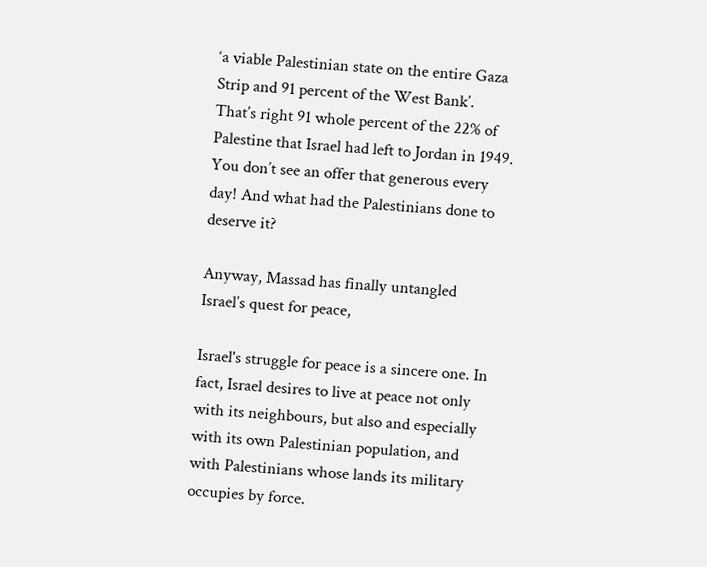‘a viable Palestinian state on the entire Gaza Strip and 91 percent of the West Bank’. That’s right 91 whole percent of the 22% of Palestine that Israel had left to Jordan in 1949. You don’t see an offer that generous every day! And what had the Palestinians done to deserve it?

Anyway, Massad has finally untangled Israel’s quest for peace,

Israel's struggle for peace is a sincere one. In fact, Israel desires to live at peace not only with its neighbours, but also and especially with its own Palestinian population, and with Palestinians whose lands its military occupies by force.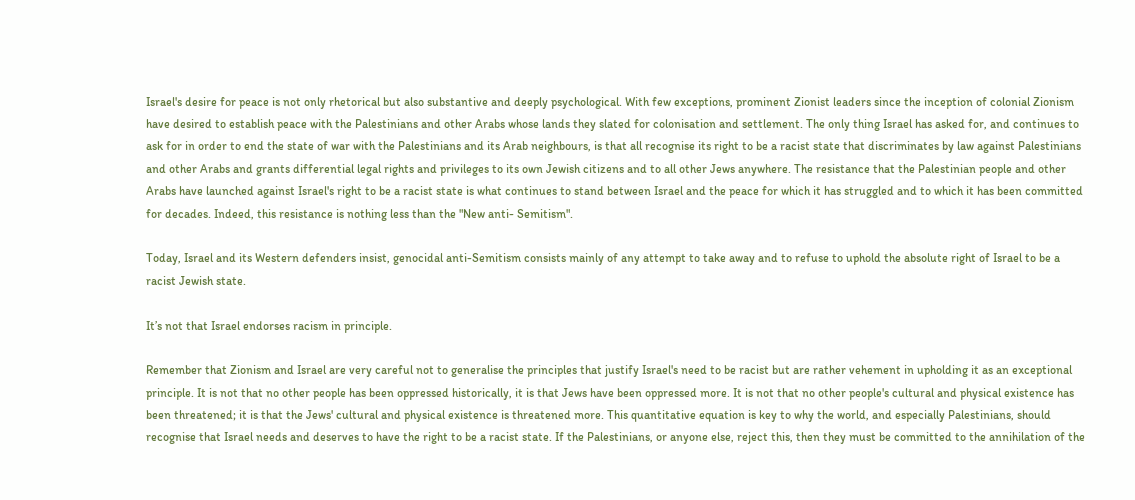Israel's desire for peace is not only rhetorical but also substantive and deeply psychological. With few exceptions, prominent Zionist leaders since the inception of colonial Zionism have desired to establish peace with the Palestinians and other Arabs whose lands they slated for colonisation and settlement. The only thing Israel has asked for, and continues to ask for in order to end the state of war with the Palestinians and its Arab neighbours, is that all recognise its right to be a racist state that discriminates by law against Palestinians and other Arabs and grants differential legal rights and privileges to its own Jewish citizens and to all other Jews anywhere. The resistance that the Palestinian people and other Arabs have launched against Israel's right to be a racist state is what continues to stand between Israel and the peace for which it has struggled and to which it has been committed for decades. Indeed, this resistance is nothing less than the "New anti- Semitism".

Today, Israel and its Western defenders insist, genocidal anti-Semitism consists mainly of any attempt to take away and to refuse to uphold the absolute right of Israel to be a racist Jewish state.

It’s not that Israel endorses racism in principle.

Remember that Zionism and Israel are very careful not to generalise the principles that justify Israel's need to be racist but are rather vehement in upholding it as an exceptional principle. It is not that no other people has been oppressed historically, it is that Jews have been oppressed more. It is not that no other people's cultural and physical existence has been threatened; it is that the Jews' cultural and physical existence is threatened more. This quantitative equation is key to why the world, and especially Palestinians, should recognise that Israel needs and deserves to have the right to be a racist state. If the Palestinians, or anyone else, reject this, then they must be committed to the annihilation of the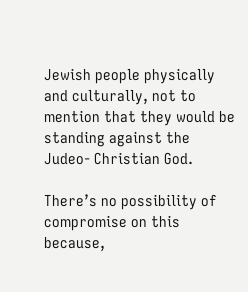Jewish people physically and culturally, not to mention that they would be standing against the Judeo- Christian God.

There’s no possibility of compromise on this because,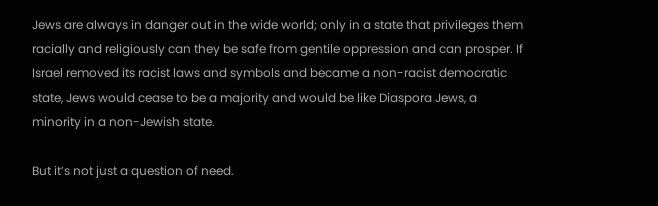Jews are always in danger out in the wide world; only in a state that privileges them racially and religiously can they be safe from gentile oppression and can prosper. If Israel removed its racist laws and symbols and became a non-racist democratic state, Jews would cease to be a majority and would be like Diaspora Jews, a minority in a non-Jewish state.

But it’s not just a question of need.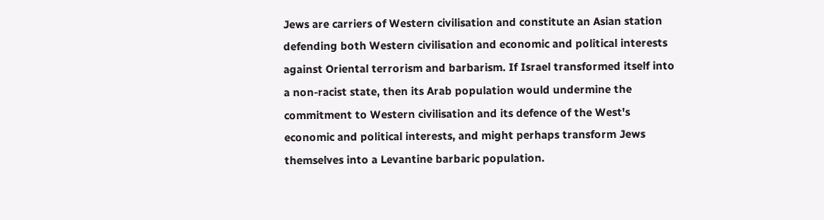Jews are carriers of Western civilisation and constitute an Asian station defending both Western civilisation and economic and political interests against Oriental terrorism and barbarism. If Israel transformed itself into a non-racist state, then its Arab population would undermine the commitment to Western civilisation and its defence of the West's economic and political interests, and might perhaps transform Jews themselves into a Levantine barbaric population.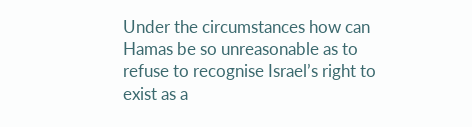Under the circumstances how can Hamas be so unreasonable as to refuse to recognise Israel’s right to exist as a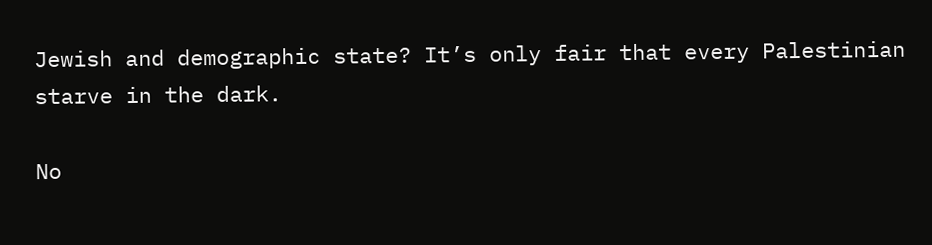Jewish and demographic state? It’s only fair that every Palestinian starve in the dark.

No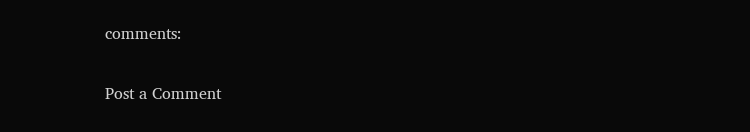comments:

Post a Comment